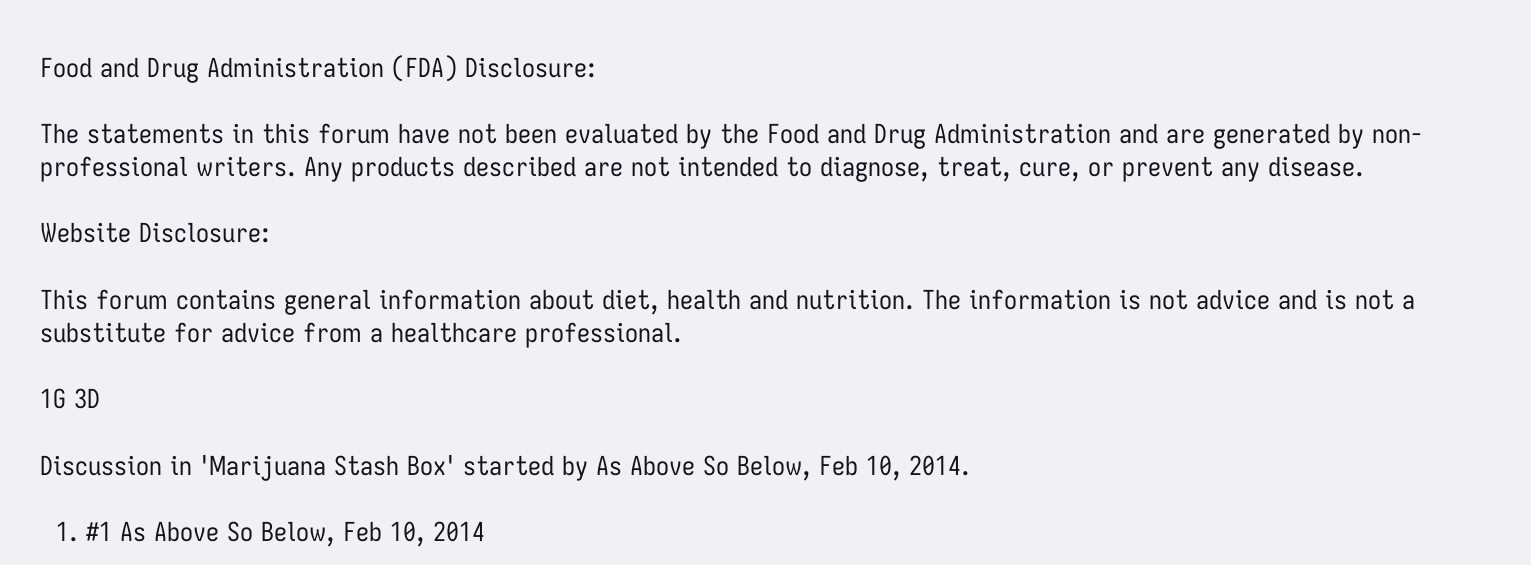Food and Drug Administration (FDA) Disclosure:

The statements in this forum have not been evaluated by the Food and Drug Administration and are generated by non-professional writers. Any products described are not intended to diagnose, treat, cure, or prevent any disease.

Website Disclosure:

This forum contains general information about diet, health and nutrition. The information is not advice and is not a substitute for advice from a healthcare professional.

1G 3D

Discussion in 'Marijuana Stash Box' started by As Above So Below, Feb 10, 2014.

  1. #1 As Above So Below, Feb 10, 2014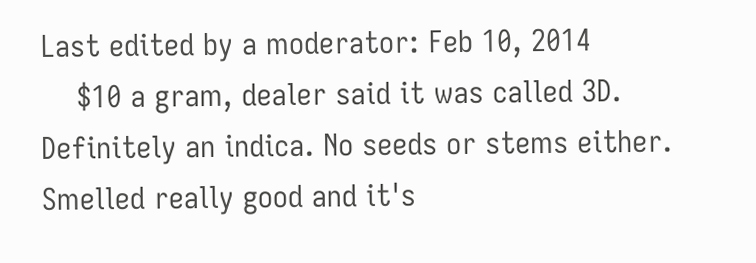Last edited by a moderator: Feb 10, 2014
    $10 a gram, dealer said it was called 3D. Definitely an indica. No seeds or stems either. Smelled really good and it's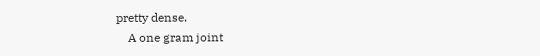pretty dense.
    A one gram joint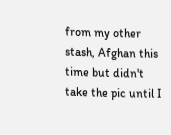from my other stash, Afghan this time but didn't take the pic until I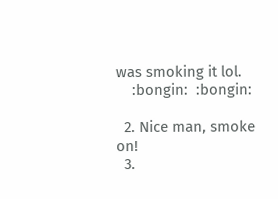was smoking it lol.
    :bongin:  :bongin:

  2. Nice man, smoke on!
  3.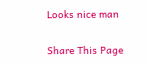Looks nice man

Share This Page